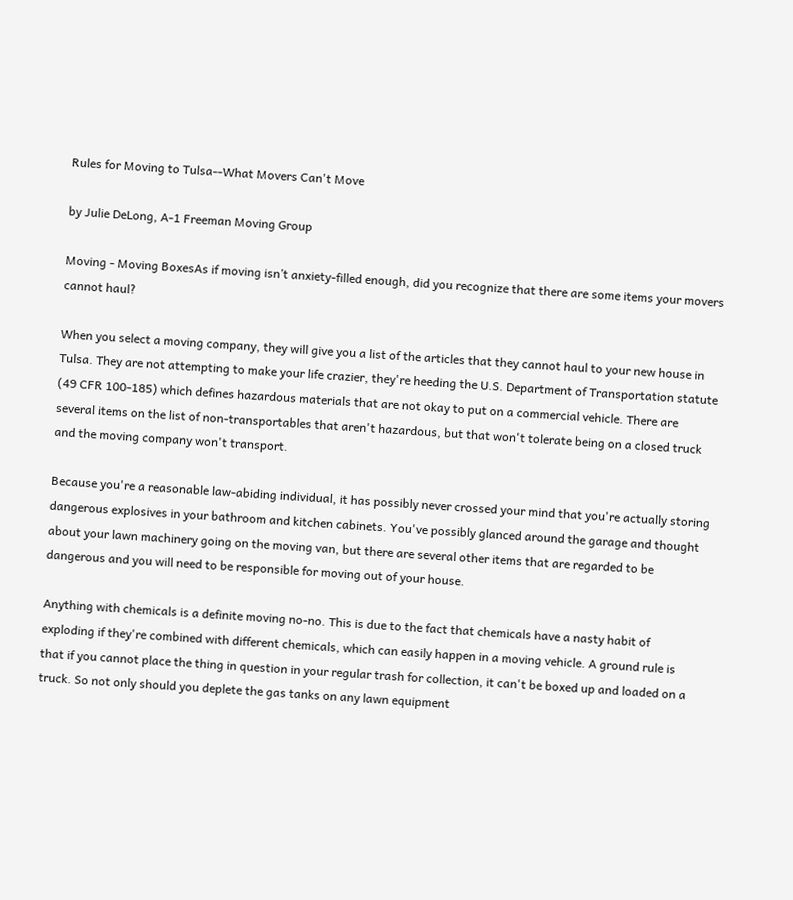Rules for Moving to Tulsa--What Movers Can't Move

by Julie DeLong, A-1 Freeman Moving Group

Moving - Moving BoxesAs if moving isn’t anxiety-filled enough, did you recognize that there are some items your movers cannot haul?

When you select a moving company, they will give you a list of the articles that they cannot haul to your new house in Tulsa. They are not attempting to make your life crazier, they're heeding the U.S. Department of Transportation statute (49 CFR 100-185) which defines hazardous materials that are not okay to put on a commercial vehicle. There are several items on the list of non-transportables that aren't hazardous, but that won't tolerate being on a closed truck and the moving company won't transport.

Because you're a reasonable law-abiding individual, it has possibly never crossed your mind that you're actually storing dangerous explosives in your bathroom and kitchen cabinets. You've possibly glanced around the garage and thought about your lawn machinery going on the moving van, but there are several other items that are regarded to be dangerous and you will need to be responsible for moving out of your house.

Anything with chemicals is a definite moving no-no. This is due to the fact that chemicals have a nasty habit of exploding if they're combined with different chemicals, which can easily happen in a moving vehicle. A ground rule is that if you cannot place the thing in question in your regular trash for collection, it can't be boxed up and loaded on a truck. So not only should you deplete the gas tanks on any lawn equipment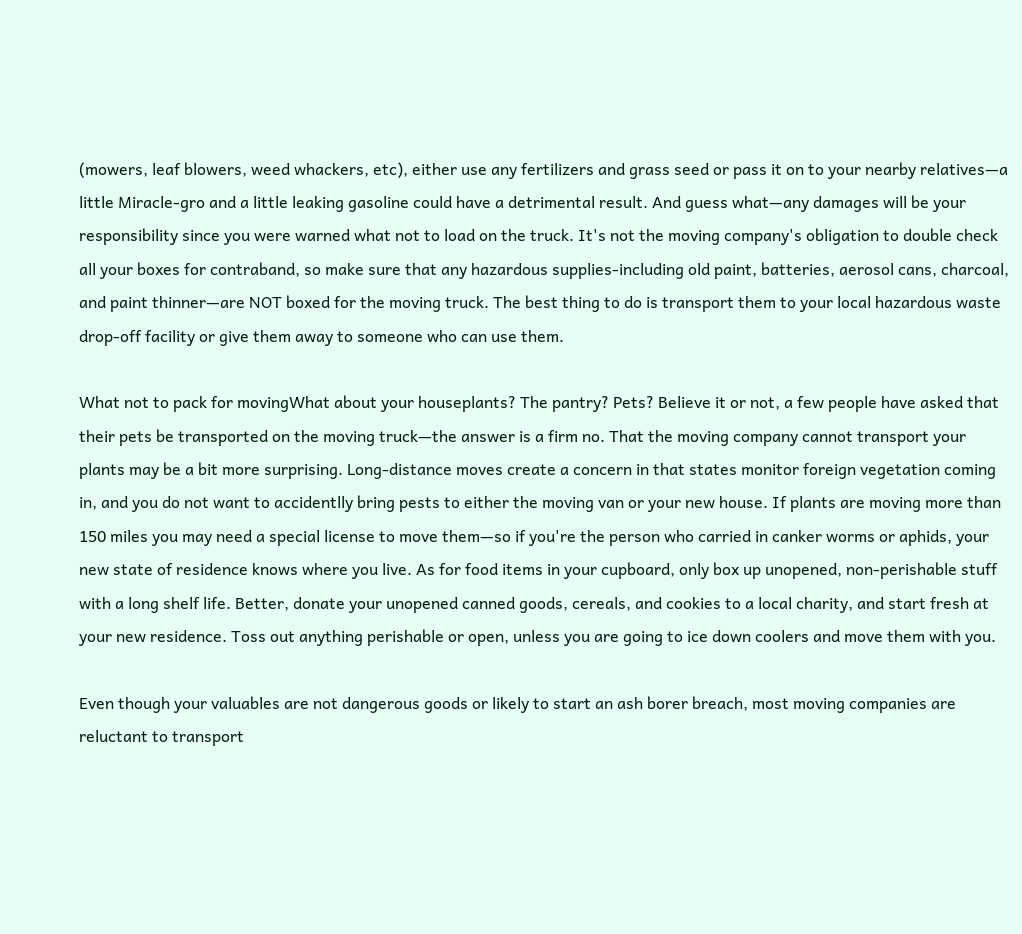(mowers, leaf blowers, weed whackers, etc), either use any fertilizers and grass seed or pass it on to your nearby relatives—a little Miracle-gro and a little leaking gasoline could have a detrimental result. And guess what—any damages will be your responsibility since you were warned what not to load on the truck. It's not the moving company's obligation to double check all your boxes for contraband, so make sure that any hazardous supplies-including old paint, batteries, aerosol cans, charcoal, and paint thinner—are NOT boxed for the moving truck. The best thing to do is transport them to your local hazardous waste drop-off facility or give them away to someone who can use them.

What not to pack for movingWhat about your houseplants? The pantry? Pets? Believe it or not, a few people have asked that their pets be transported on the moving truck—the answer is a firm no. That the moving company cannot transport your plants may be a bit more surprising. Long-distance moves create a concern in that states monitor foreign vegetation coming in, and you do not want to accidentlly bring pests to either the moving van or your new house. If plants are moving more than 150 miles you may need a special license to move them—so if you're the person who carried in canker worms or aphids, your new state of residence knows where you live. As for food items in your cupboard, only box up unopened, non-perishable stuff with a long shelf life. Better, donate your unopened canned goods, cereals, and cookies to a local charity, and start fresh at your new residence. Toss out anything perishable or open, unless you are going to ice down coolers and move them with you.

Even though your valuables are not dangerous goods or likely to start an ash borer breach, most moving companies are reluctant to transport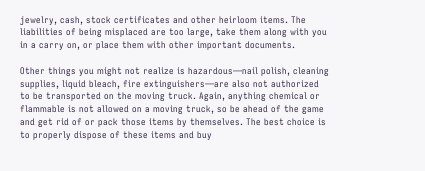jewelry, cash, stock certificates and other heirloom items. The liabilities of being misplaced are too large, take them along with you in a carry on, or place them with other important documents.

Other things you might not realize is hazardous—nail polish, cleaning supplies, liquid bleach, fire extinguishers—are also not authorized to be transported on the moving truck. Again, anything chemical or flammable is not allowed on a moving truck, so be ahead of the game and get rid of or pack those items by themselves. The best choice is to properly dispose of these items and buy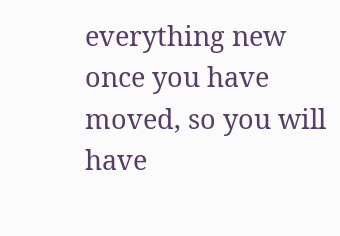everything new once you have moved, so you will have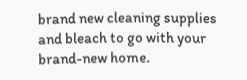brand new cleaning supplies and bleach to go with your brand-new home.